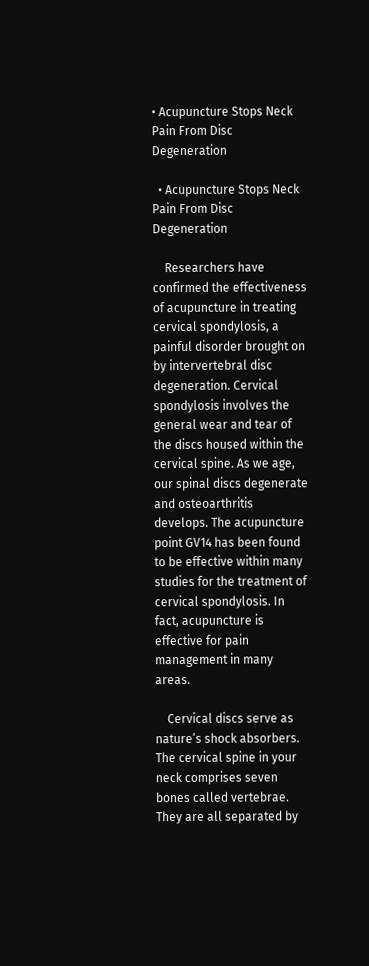• Acupuncture Stops Neck Pain From Disc Degeneration

  • Acupuncture Stops Neck Pain From Disc Degeneration

    Researchers have confirmed the effectiveness of acupuncture in treating cervical spondylosis, a painful disorder brought on by intervertebral disc degeneration. Cervical spondylosis involves the general wear and tear of the discs housed within the cervical spine. As we age, our spinal discs degenerate and osteoarthritis develops. The acupuncture point GV14 has been found to be effective within many studies for the treatment of cervical spondylosis. In fact, acupuncture is effective for pain management in many areas.

    Cervical discs serve as nature’s shock absorbers. The cervical spine in your neck comprises seven bones called vertebrae. They are all separated by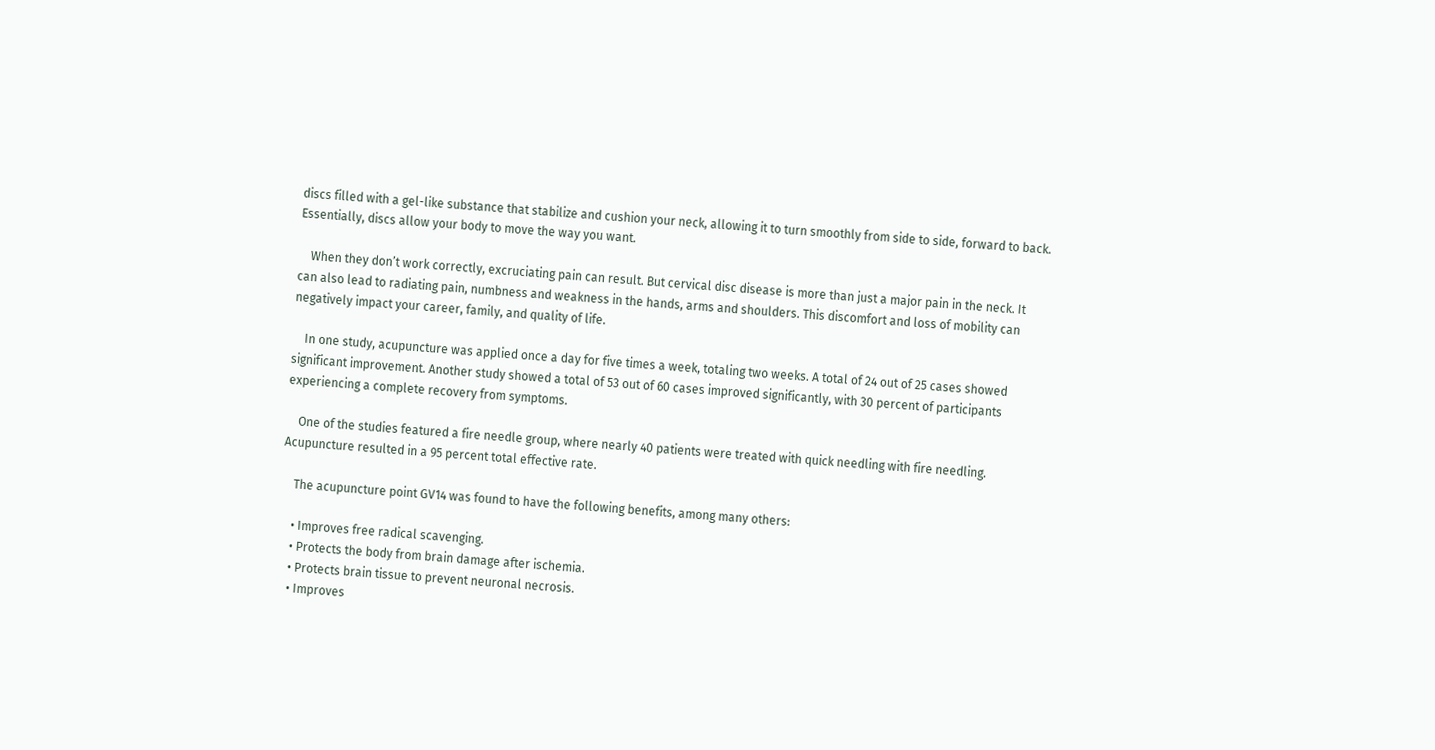discs filled with a gel-like substance that stabilize and cushion your neck, allowing it to turn smoothly from side to side, forward to back. Essentially, discs allow your body to move the way you want.

    When they don’t work correctly, excruciating pain can result. But cervical disc disease is more than just a major pain in the neck. It can also lead to radiating pain, numbness and weakness in the hands, arms and shoulders. This discomfort and loss of mobility can negatively impact your career, family, and quality of life.

    In one study, acupuncture was applied once a day for five times a week, totaling two weeks. A total of 24 out of 25 cases showed significant improvement. Another study showed a total of 53 out of 60 cases improved significantly, with 30 percent of participants experiencing a complete recovery from symptoms.

    One of the studies featured a fire needle group, where nearly 40 patients were treated with quick needling with fire needling. Acupuncture resulted in a 95 percent total effective rate.

    The acupuncture point GV14 was found to have the following benefits, among many others:

    • Improves free radical scavenging.
    • Protects the body from brain damage after ischemia.
    • Protects brain tissue to prevent neuronal necrosis.
    • Improves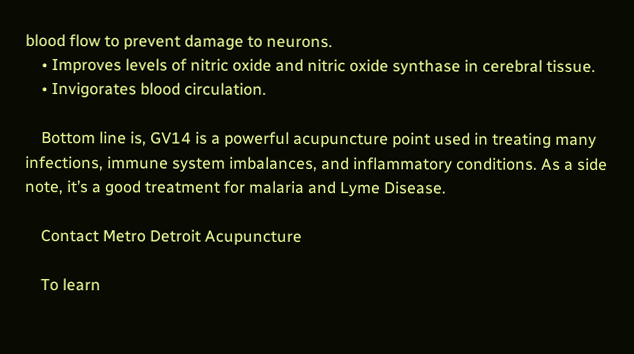blood flow to prevent damage to neurons.
    • Improves levels of nitric oxide and nitric oxide synthase in cerebral tissue.
    • Invigorates blood circulation.

    Bottom line is, GV14 is a powerful acupuncture point used in treating many infections, immune system imbalances, and inflammatory conditions. As a side note, it’s a good treatment for malaria and Lyme Disease.

    Contact Metro Detroit Acupuncture

    To learn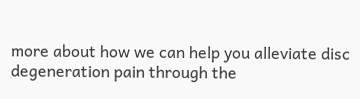more about how we can help you alleviate disc degeneration pain through the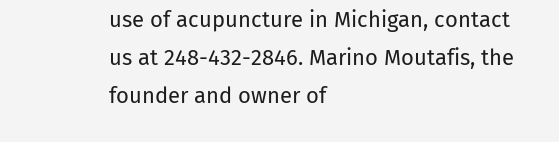use of acupuncture in Michigan, contact us at 248-432-2846. Marino Moutafis, the founder and owner of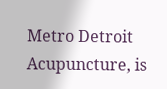Metro Detroit Acupuncture, is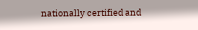nationally certified and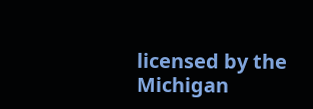licensed by the Michigan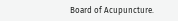Board of Acupuncture.